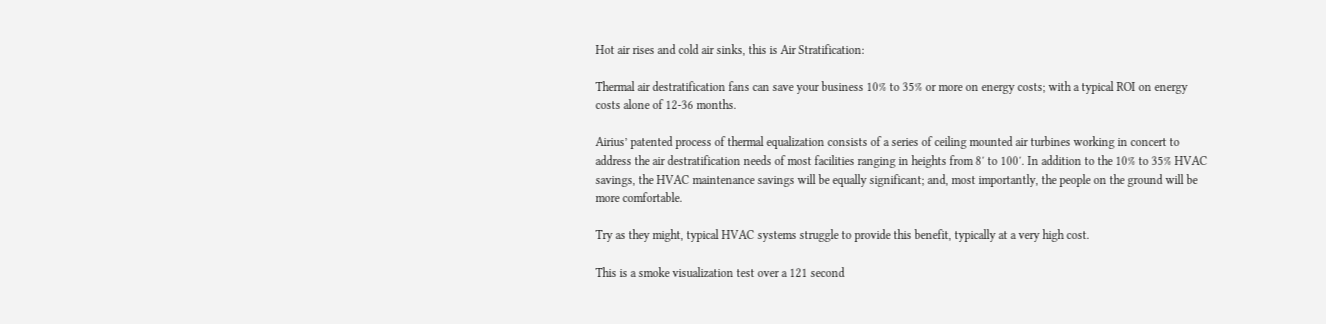Hot air rises and cold air sinks, this is Air Stratification:

Thermal air destratification fans can save your business 10% to 35% or more on energy costs; with a typical ROI on energy costs alone of 12-36 months.

Airius’ patented process of thermal equalization consists of a series of ceiling mounted air turbines working in concert to address the air destratification needs of most facilities ranging in heights from 8′ to 100′. In addition to the 10% to 35% HVAC savings, the HVAC maintenance savings will be equally significant; and, most importantly, the people on the ground will be more comfortable.

Try as they might, typical HVAC systems struggle to provide this benefit, typically at a very high cost.

This is a smoke visualization test over a 121 second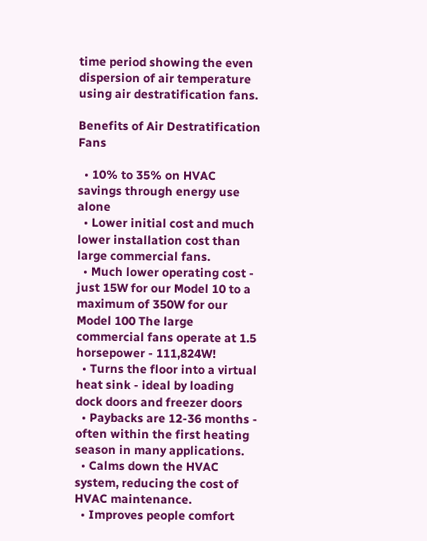time period showing the even dispersion of air temperature using air destratification fans.

Benefits of Air Destratification Fans

  • 10% to 35% on HVAC savings through energy use alone
  • Lower initial cost and much lower installation cost than large commercial fans.
  • Much lower operating cost - just 15W for our Model 10 to a maximum of 350W for our Model 100 The large commercial fans operate at 1.5 horsepower - 111,824W!
  • Turns the floor into a virtual heat sink - ideal by loading dock doors and freezer doors
  • Paybacks are 12-36 months - often within the first heating season in many applications.
  • Calms down the HVAC system, reducing the cost of HVAC maintenance.
  • Improves people comfort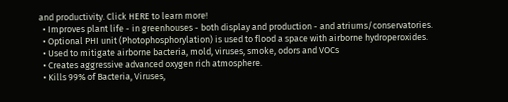and productivity. Click HERE to learn more!
  • Improves plant life - in greenhouses - both display and production - and atriums/conservatories.
  • Optional PHI unit (Photophosphorylation) is used to flood a space with airborne hydroperoxides.
  • Used to mitigate airborne bacteria, mold, viruses, smoke, odors and VOCs
  • Creates aggressive advanced oxygen rich atmosphere.
  • Kills 99% of Bacteria, Viruses,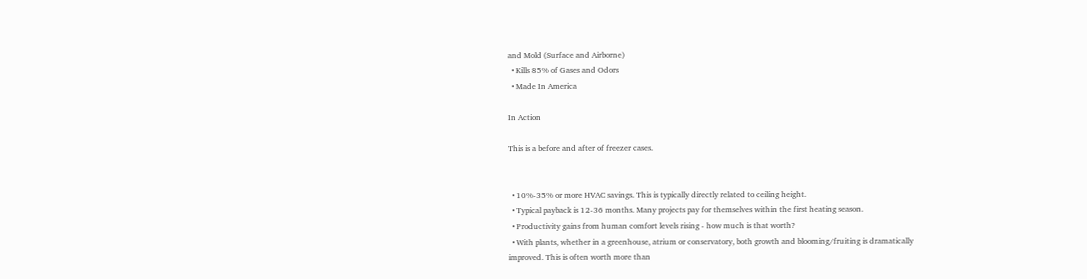and Mold (Surface and Airborne)
  • Kills 85% of Gases and Odors
  • Made In America

In Action

This is a before and after of freezer cases.


  • 10%-35% or more HVAC savings. This is typically directly related to ceiling height.
  • Typical payback is 12-36 months. Many projects pay for themselves within the first heating season.
  • Productivity gains from human comfort levels rising - how much is that worth?
  • With plants, whether in a greenhouse, atrium or conservatory, both growth and blooming/fruiting is dramatically improved. This is often worth more than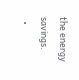the energy savings.
  •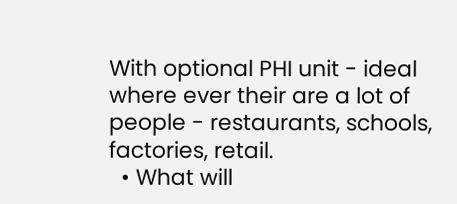With optional PHI unit - ideal where ever their are a lot of people - restaurants, schools, factories, retail.
  • What will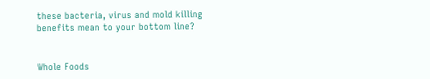these bacteria, virus and mold killing benefits mean to your bottom line?


Whole Foods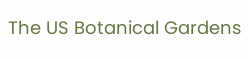The US Botanical Gardens